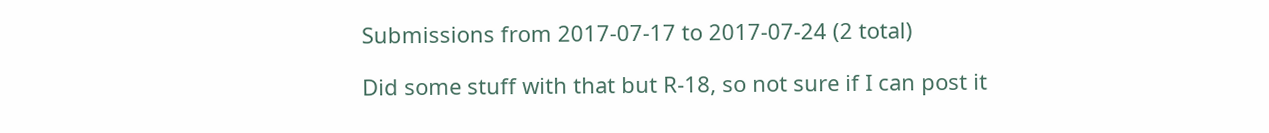Submissions from 2017-07-17 to 2017-07-24 (2 total)

Did some stuff with that but R-18, so not sure if I can post it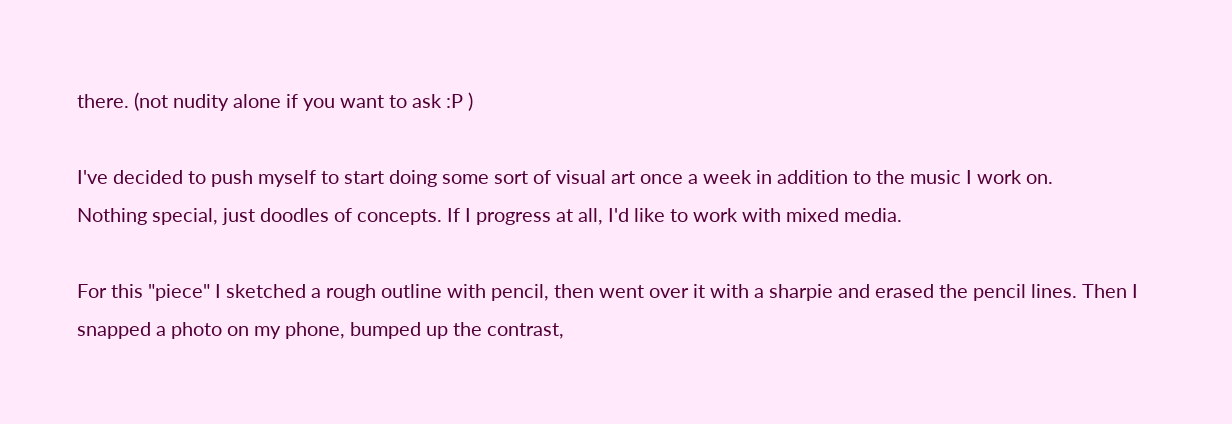there. (not nudity alone if you want to ask :P )

I've decided to push myself to start doing some sort of visual art once a week in addition to the music I work on.
Nothing special, just doodles of concepts. If I progress at all, I'd like to work with mixed media.

For this "piece" I sketched a rough outline with pencil, then went over it with a sharpie and erased the pencil lines. Then I snapped a photo on my phone, bumped up the contrast,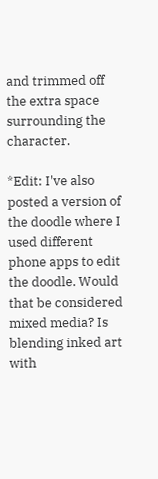and trimmed off the extra space surrounding the character.

*Edit: I've also posted a version of the doodle where I used different phone apps to edit the doodle. Would that be considered mixed media? Is blending inked art with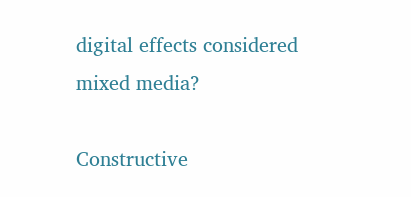digital effects considered mixed media?

Constructive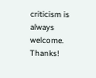criticism is always welcome. Thanks!